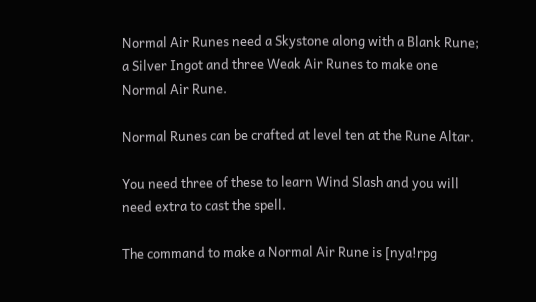Normal Air Runes need a Skystone along with a Blank Rune; a Silver Ingot and three Weak Air Runes to make one Normal Air Rune.

Normal Runes can be crafted at level ten at the Rune Altar.

You need three of these to learn Wind Slash and you will need extra to cast the spell.

The command to make a Normal Air Rune is [nya!rpg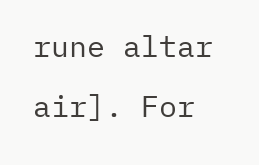rune altar air]. For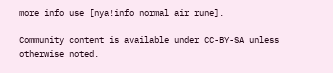more info use [nya!info normal air rune].

Community content is available under CC-BY-SA unless otherwise noted.